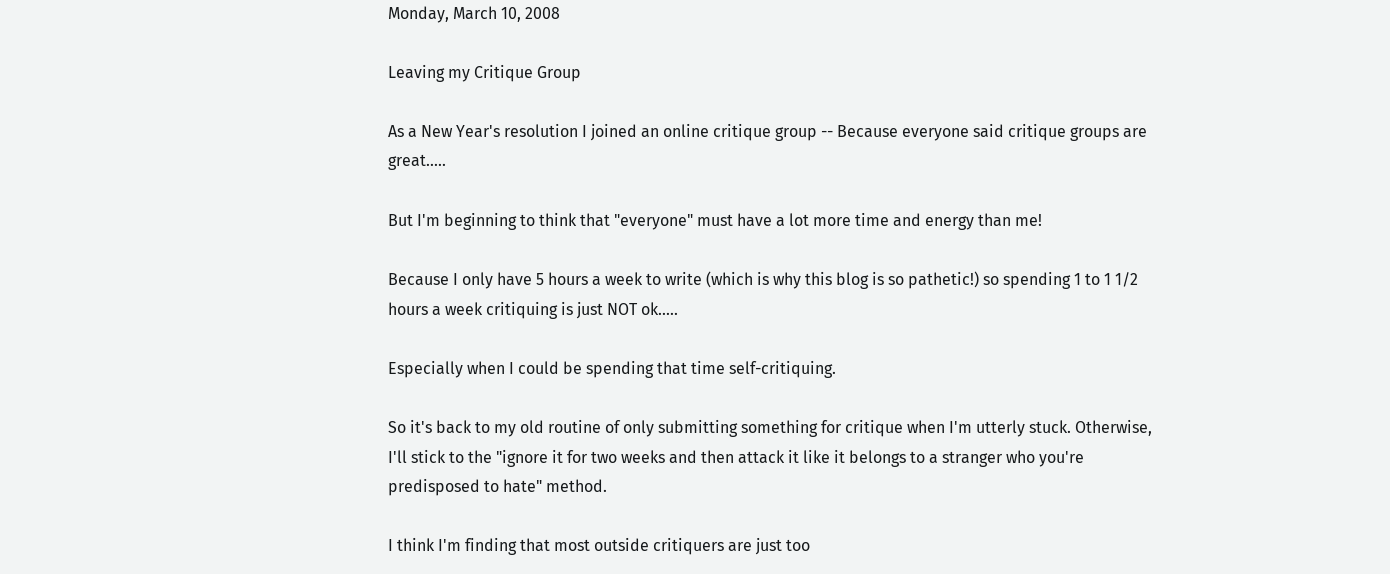Monday, March 10, 2008

Leaving my Critique Group

As a New Year's resolution I joined an online critique group -- Because everyone said critique groups are great.....

But I'm beginning to think that "everyone" must have a lot more time and energy than me!

Because I only have 5 hours a week to write (which is why this blog is so pathetic!) so spending 1 to 1 1/2 hours a week critiquing is just NOT ok.....

Especially when I could be spending that time self-critiquing.

So it's back to my old routine of only submitting something for critique when I'm utterly stuck. Otherwise, I'll stick to the "ignore it for two weeks and then attack it like it belongs to a stranger who you're predisposed to hate" method.

I think I'm finding that most outside critiquers are just too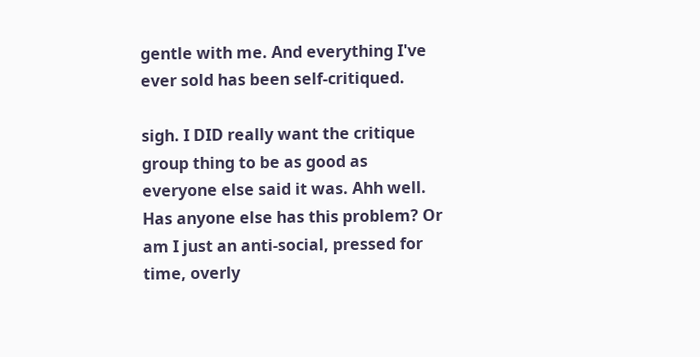gentle with me. And everything I've ever sold has been self-critiqued.

sigh. I DID really want the critique group thing to be as good as everyone else said it was. Ahh well. Has anyone else has this problem? Or am I just an anti-social, pressed for time, overly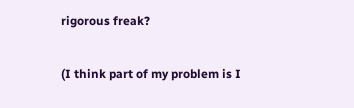rigorous freak?

(I think part of my problem is I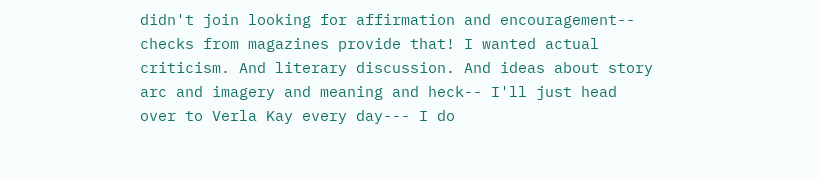didn't join looking for affirmation and encouragement-- checks from magazines provide that! I wanted actual criticism. And literary discussion. And ideas about story arc and imagery and meaning and heck-- I'll just head over to Verla Kay every day--- I do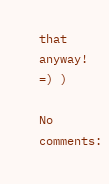that anyway! =) )

No comments: